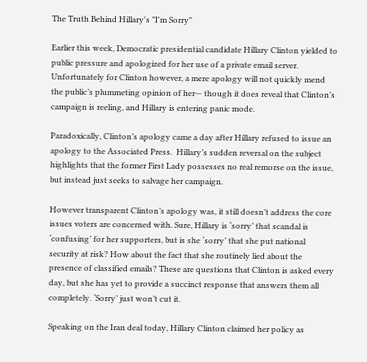The Truth Behind Hillary's "I'm Sorry"

Earlier this week, Democratic presidential candidate Hillary Clinton yielded to public pressure and apologized for her use of a private email server. Unfortunately for Clinton however, a mere apology will not quickly mend the public’s plummeting opinion of her— though it does reveal that Clinton’s campaign is reeling, and Hillary is entering panic mode.

Paradoxically, Clinton’s apology came a day after Hillary refused to issue an apology to the Associated Press.  Hillary’s sudden reversal on the subject highlights that the former First Lady possesses no real remorse on the issue, but instead just seeks to salvage her campaign.

However transparent Clinton’s apology was, it still doesn’t address the core issues voters are concerned with. Sure, Hillary is ‘sorry’ that scandal is ‘confusing’ for her supporters, but is she ‘sorry’ that she put national security at risk? How about the fact that she routinely lied about the presence of classified emails? These are questions that Clinton is asked every day, but she has yet to provide a succinct response that answers them all completely. ‘Sorry’ just won’t cut it.

Speaking on the Iran deal today, Hillary Clinton claimed her policy as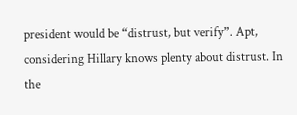president would be “distrust, but verify”. Apt, considering Hillary knows plenty about distrust. In the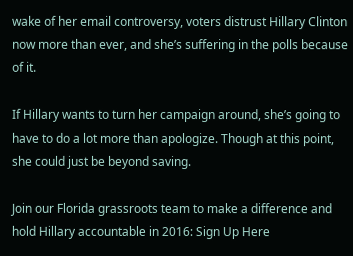wake of her email controversy, voters distrust Hillary Clinton now more than ever, and she’s suffering in the polls because of it.

If Hillary wants to turn her campaign around, she’s going to have to do a lot more than apologize. Though at this point, she could just be beyond saving.

Join our Florida grassroots team to make a difference and hold Hillary accountable in 2016: Sign Up Here